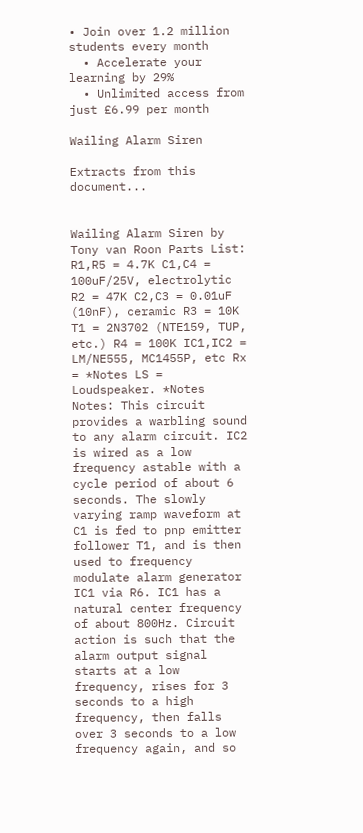• Join over 1.2 million students every month
  • Accelerate your learning by 29%
  • Unlimited access from just £6.99 per month

Wailing Alarm Siren

Extracts from this document...


Wailing Alarm Siren by Tony van Roon Parts List: R1,R5 = 4.7K C1,C4 = 100uF/25V, electrolytic R2 = 47K C2,C3 = 0.01uF (10nF), ceramic R3 = 10K T1 = 2N3702 (NTE159, TUP, etc.) R4 = 100K IC1,IC2 = LM/NE555, MC1455P, etc Rx = *Notes LS = Loudspeaker. *Notes Notes: This circuit provides a warbling sound to any alarm circuit. IC2 is wired as a low frequency astable with a cycle period of about 6 seconds. The slowly varying ramp waveform at C1 is fed to pnp emitter follower T1, and is then used to frequency modulate alarm generator IC1 via R6. IC1 has a natural center frequency of about 800Hz. Circuit action is such that the alarm output signal starts at a low frequency, rises for 3 seconds to a high frequency, then falls over 3 seconds to a low frequency again, and so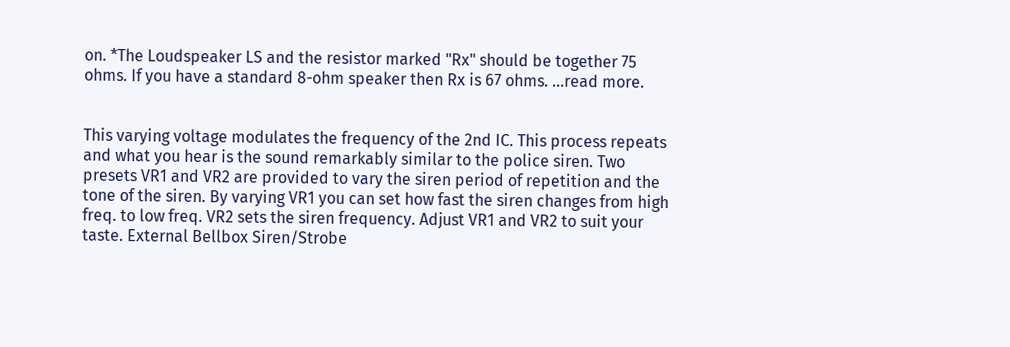on. *The Loudspeaker LS and the resistor marked "Rx" should be together 75 ohms. If you have a standard 8-ohm speaker then Rx is 67 ohms. ...read more.


This varying voltage modulates the frequency of the 2nd IC. This process repeats and what you hear is the sound remarkably similar to the police siren. Two presets VR1 and VR2 are provided to vary the siren period of repetition and the tone of the siren. By varying VR1 you can set how fast the siren changes from high freq. to low freq. VR2 sets the siren frequency. Adjust VR1 and VR2 to suit your taste. External Bellbox Siren/Strobe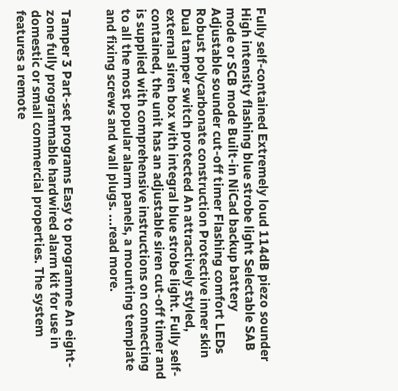Fully self-contained Extremely loud 114dB piezo sounder High intensity flashing blue strobe light Selectable SAB mode or SCB mode Built-in NiCad backup battery Adjustable sounder cut-off timer Flashing comfort LEDs Robust polycarbonate construction Protective inner skin Dual tamper switch protected An attractively styled, external siren box with integral blue strobe light. Fully self-contained, the unit has an adjustable siren cut-off timer and is supplied with comprehensive instructions on connecting to all the most popular alarm panels, a mounting template and fixing screws and wall plugs. ...read more.


Tamper 3 Part-set programs Easy to programme An eight-zone fully programmable hardwired alarm kit for use in domestic or small commercial properties. The system features a remote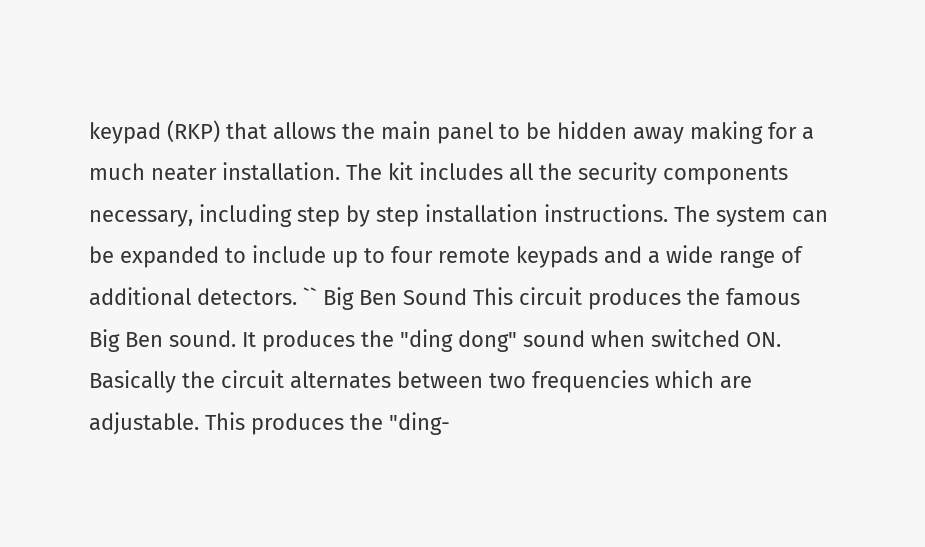keypad (RKP) that allows the main panel to be hidden away making for a much neater installation. The kit includes all the security components necessary, including step by step installation instructions. The system can be expanded to include up to four remote keypads and a wide range of additional detectors. `` Big Ben Sound This circuit produces the famous Big Ben sound. It produces the "ding dong" sound when switched ON. Basically the circuit alternates between two frequencies which are adjustable. This produces the "ding-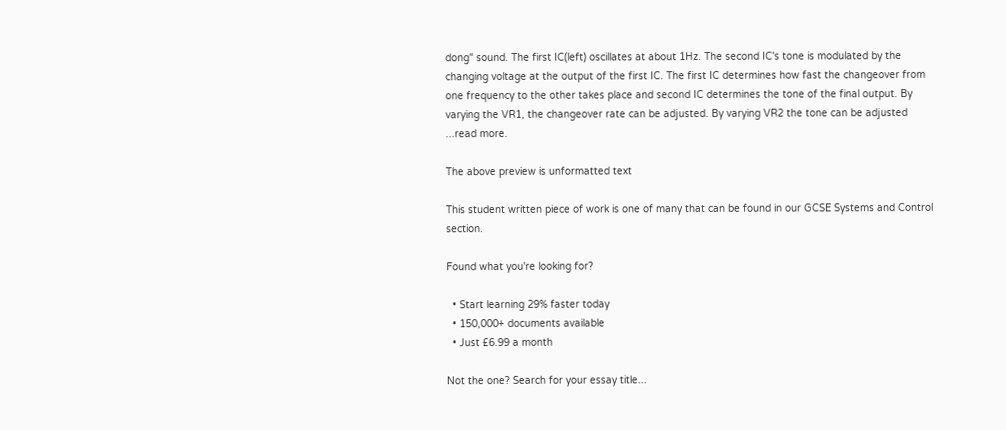dong" sound. The first IC(left) oscillates at about 1Hz. The second IC's tone is modulated by the changing voltage at the output of the first IC. The first IC determines how fast the changeover from one frequency to the other takes place and second IC determines the tone of the final output. By varying the VR1, the changeover rate can be adjusted. By varying VR2 the tone can be adjusted ...read more.

The above preview is unformatted text

This student written piece of work is one of many that can be found in our GCSE Systems and Control section.

Found what you're looking for?

  • Start learning 29% faster today
  • 150,000+ documents available
  • Just £6.99 a month

Not the one? Search for your essay title...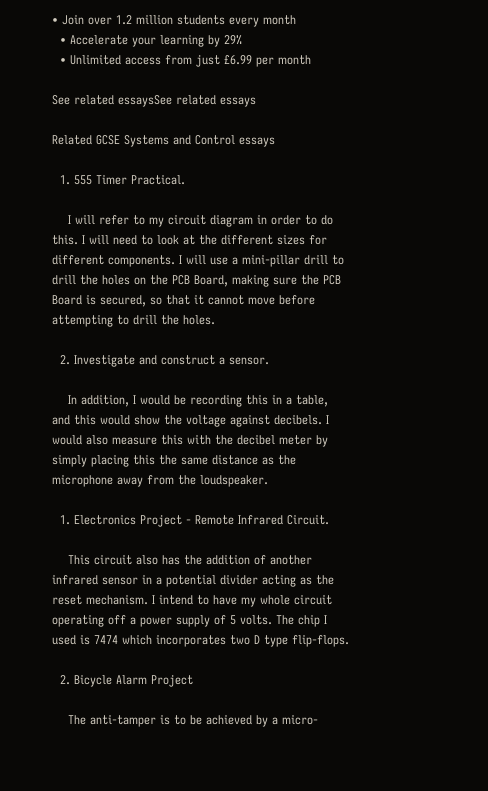• Join over 1.2 million students every month
  • Accelerate your learning by 29%
  • Unlimited access from just £6.99 per month

See related essaysSee related essays

Related GCSE Systems and Control essays

  1. 555 Timer Practical.

    I will refer to my circuit diagram in order to do this. I will need to look at the different sizes for different components. I will use a mini-pillar drill to drill the holes on the PCB Board, making sure the PCB Board is secured, so that it cannot move before attempting to drill the holes.

  2. Investigate and construct a sensor.

    In addition, I would be recording this in a table, and this would show the voltage against decibels. I would also measure this with the decibel meter by simply placing this the same distance as the microphone away from the loudspeaker.

  1. Electronics Project - Remote Infrared Circuit.

    This circuit also has the addition of another infrared sensor in a potential divider acting as the reset mechanism. I intend to have my whole circuit operating off a power supply of 5 volts. The chip I used is 7474 which incorporates two D type flip-flops.

  2. Bicycle Alarm Project

    The anti-tamper is to be achieved by a micro-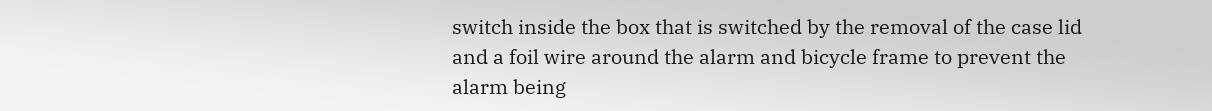switch inside the box that is switched by the removal of the case lid and a foil wire around the alarm and bicycle frame to prevent the alarm being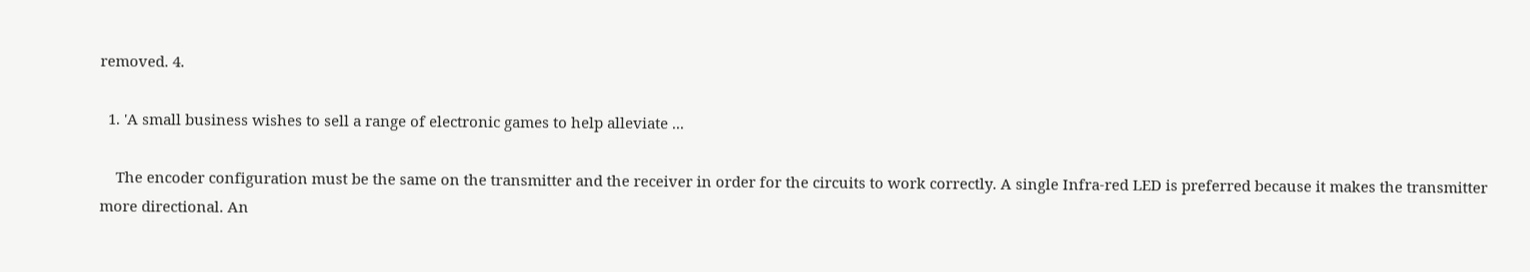removed. 4.

  1. 'A small business wishes to sell a range of electronic games to help alleviate ...

    The encoder configuration must be the same on the transmitter and the receiver in order for the circuits to work correctly. A single Infra-red LED is preferred because it makes the transmitter more directional. An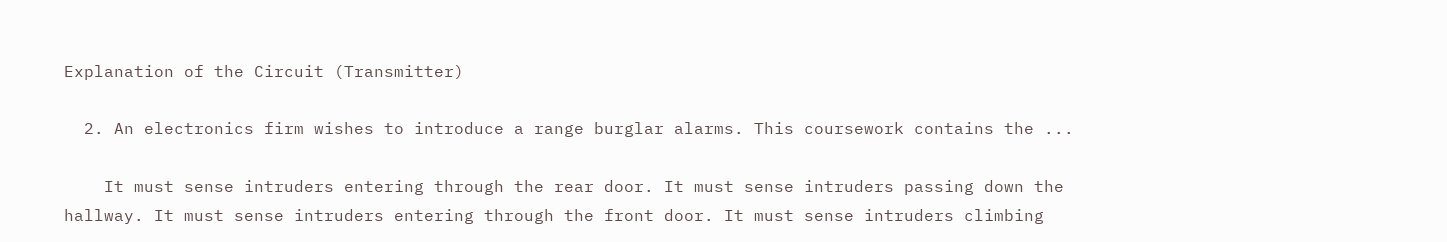Explanation of the Circuit (Transmitter)

  2. An electronics firm wishes to introduce a range burglar alarms. This coursework contains the ...

    It must sense intruders entering through the rear door. It must sense intruders passing down the hallway. It must sense intruders entering through the front door. It must sense intruders climbing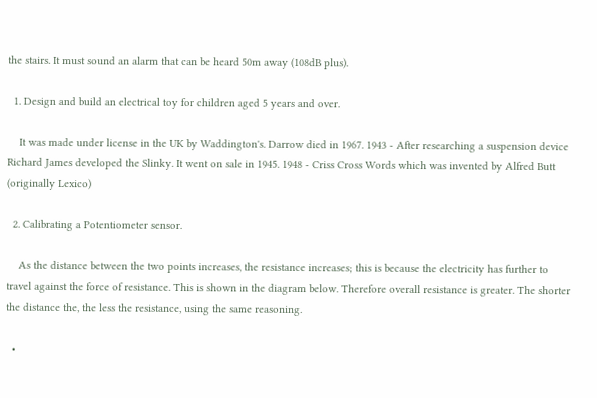the stairs. It must sound an alarm that can be heard 50m away (108dB plus).

  1. Design and build an electrical toy for children aged 5 years and over.

    It was made under license in the UK by Waddington's. Darrow died in 1967. 1943 - After researching a suspension device Richard James developed the Slinky. It went on sale in 1945. 1948 - Criss Cross Words which was invented by Alfred Butt (originally Lexico)

  2. Calibrating a Potentiometer sensor.

    As the distance between the two points increases, the resistance increases; this is because the electricity has further to travel against the force of resistance. This is shown in the diagram below. Therefore overall resistance is greater. The shorter the distance the, the less the resistance, using the same reasoning.

  •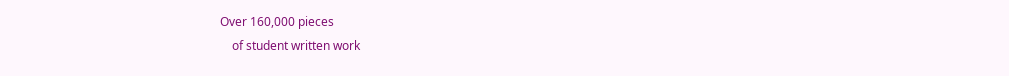Over 160,000 pieces
    of student written work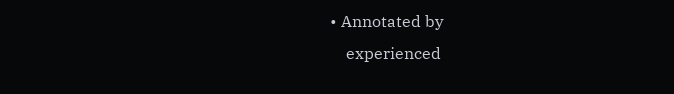• Annotated by
    experienced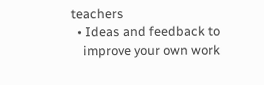teachers
  • Ideas and feedback to
    improve your own work